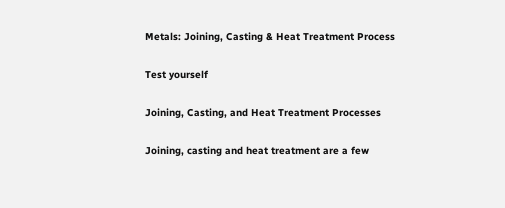Metals: Joining, Casting & Heat Treatment Process

Test yourself

Joining, Casting, and Heat Treatment Processes

Joining, casting and heat treatment are a few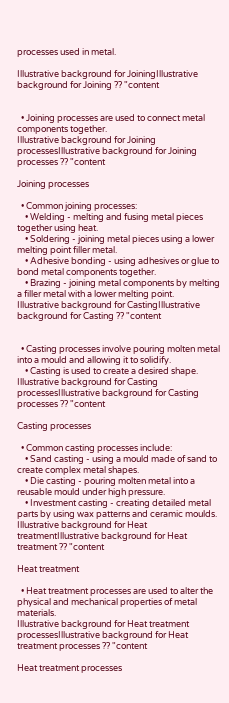processes used in metal.

Illustrative background for JoiningIllustrative background for Joining ?? "content


  • Joining processes are used to connect metal components together.
Illustrative background for Joining processesIllustrative background for Joining processes ?? "content

Joining processes

  • Common joining processes:
    • Welding - melting and fusing metal pieces together using heat.
    • Soldering - joining metal pieces using a lower melting point filler metal.
    • Adhesive bonding - using adhesives or glue to bond metal components together.
    • Brazing - joining metal components by melting a filler metal with a lower melting point.
Illustrative background for CastingIllustrative background for Casting ?? "content


  • Casting processes involve pouring molten metal into a mould and allowing it to solidify.
    • Casting is used to create a desired shape.
Illustrative background for Casting processesIllustrative background for Casting processes ?? "content

Casting processes

  • Common casting processes include:
    • Sand casting - using a mould made of sand to create complex metal shapes.
    • Die casting - pouring molten metal into a reusable mould under high pressure.
    • Investment casting - creating detailed metal parts by using wax patterns and ceramic moulds.
Illustrative background for Heat treatmentIllustrative background for Heat treatment ?? "content

Heat treatment

  • Heat treatment processes are used to alter the physical and mechanical properties of metal materials.
Illustrative background for Heat treatment processesIllustrative background for Heat treatment processes ?? "content

Heat treatment processes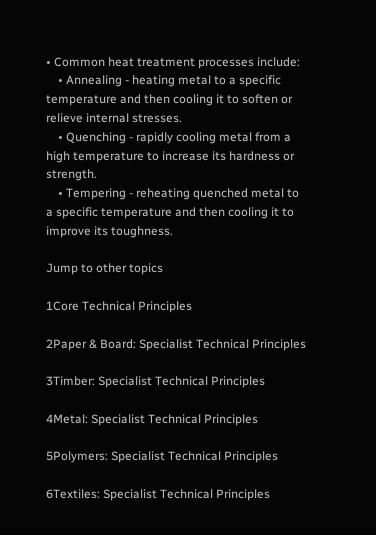• Common heat treatment processes include:
    • Annealing - heating metal to a specific temperature and then cooling it to soften or relieve internal stresses.
    • Quenching - rapidly cooling metal from a high temperature to increase its hardness or strength.
    • Tempering - reheating quenched metal to a specific temperature and then cooling it to improve its toughness.

Jump to other topics

1Core Technical Principles

2Paper & Board: Specialist Technical Principles

3Timber: Specialist Technical Principles

4Metal: Specialist Technical Principles

5Polymers: Specialist Technical Principles

6Textiles: Specialist Technical Principles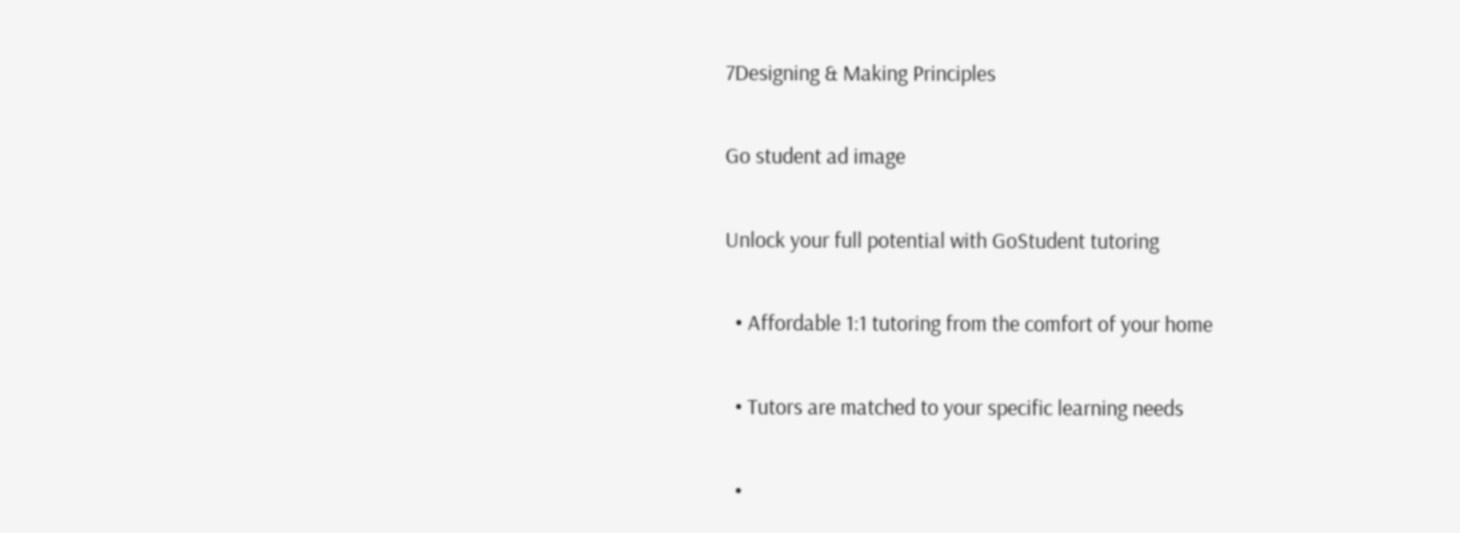7Designing & Making Principles

Go student ad image

Unlock your full potential with GoStudent tutoring

  • Affordable 1:1 tutoring from the comfort of your home

  • Tutors are matched to your specific learning needs

  •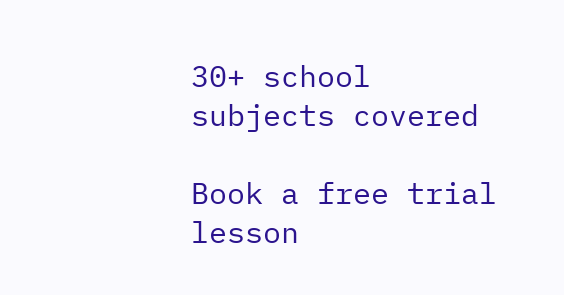30+ school subjects covered

Book a free trial lesson